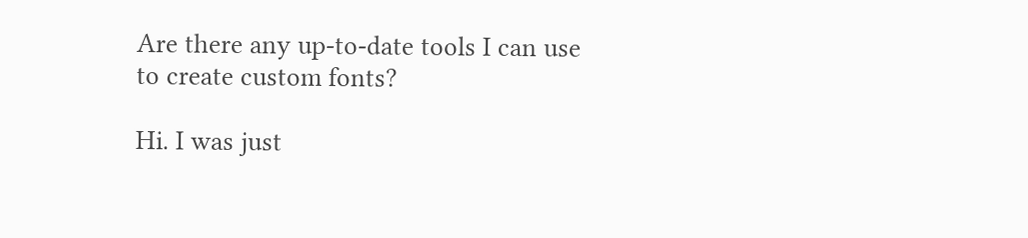Are there any up-to-date tools I can use to create custom fonts?

Hi. I was just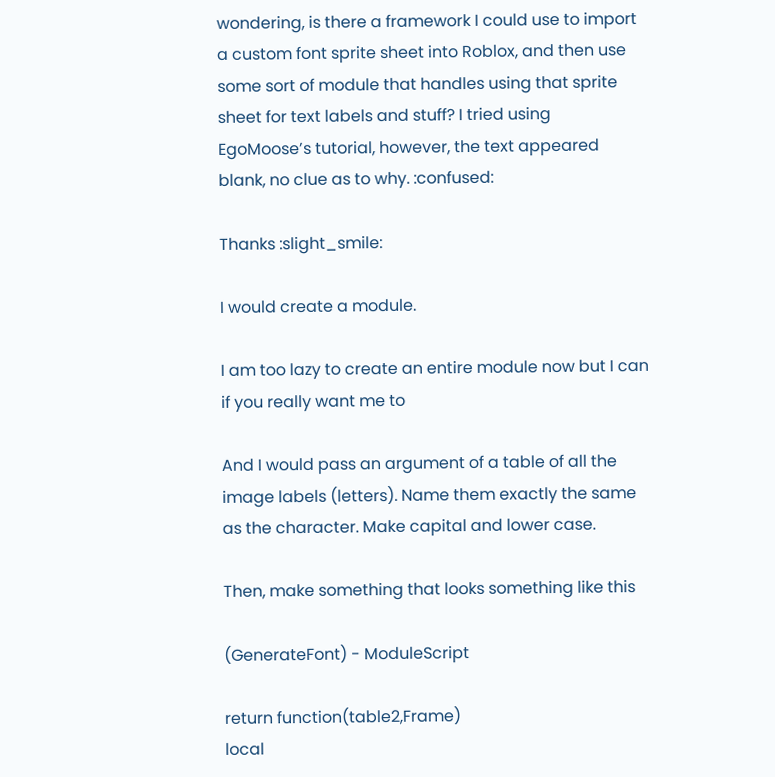wondering, is there a framework I could use to import a custom font sprite sheet into Roblox, and then use some sort of module that handles using that sprite sheet for text labels and stuff? I tried using EgoMoose’s tutorial, however, the text appeared blank, no clue as to why. :confused:

Thanks :slight_smile:

I would create a module.

I am too lazy to create an entire module now but I can if you really want me to

And I would pass an argument of a table of all the image labels (letters). Name them exactly the same as the character. Make capital and lower case.

Then, make something that looks something like this

(GenerateFont) - ModuleScript

return function(table2,Frame)
local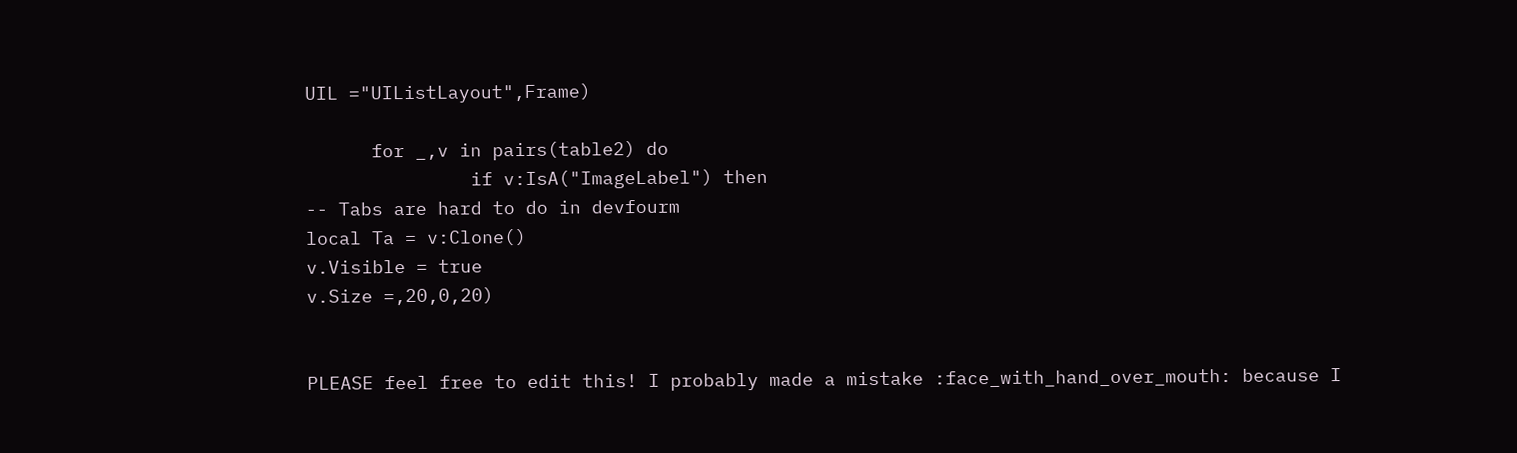UIL ="UIListLayout",Frame)

      for _,v in pairs(table2) do
               if v:IsA("ImageLabel") then
-- Tabs are hard to do in devfourm
local Ta = v:Clone()
v.Visible = true
v.Size =,20,0,20)


PLEASE feel free to edit this! I probably made a mistake :face_with_hand_over_mouth: because I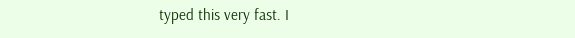typed this very fast. I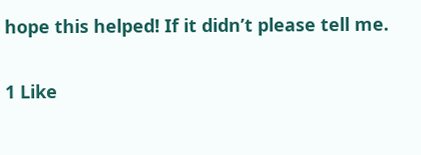hope this helped! If it didn’t please tell me.

1 Like